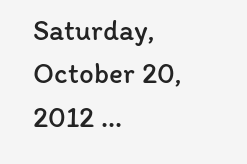Saturday, October 20, 2012 ...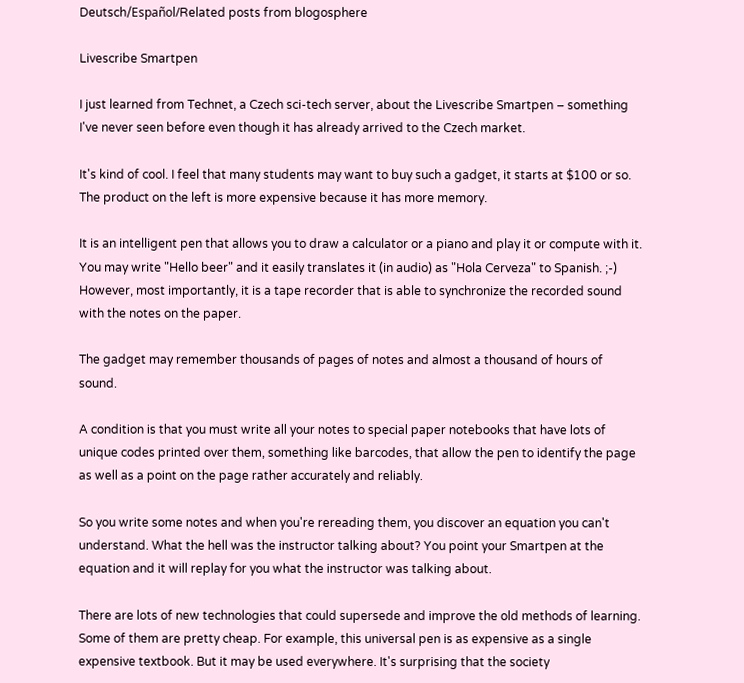Deutsch/Español/Related posts from blogosphere

Livescribe Smartpen

I just learned from Technet, a Czech sci-tech server, about the Livescribe Smartpen – something I've never seen before even though it has already arrived to the Czech market.

It's kind of cool. I feel that many students may want to buy such a gadget, it starts at $100 or so. The product on the left is more expensive because it has more memory.

It is an intelligent pen that allows you to draw a calculator or a piano and play it or compute with it. You may write "Hello beer" and it easily translates it (in audio) as "Hola Cerveza" to Spanish. ;-) However, most importantly, it is a tape recorder that is able to synchronize the recorded sound with the notes on the paper.

The gadget may remember thousands of pages of notes and almost a thousand of hours of sound.

A condition is that you must write all your notes to special paper notebooks that have lots of unique codes printed over them, something like barcodes, that allow the pen to identify the page as well as a point on the page rather accurately and reliably.

So you write some notes and when you're rereading them, you discover an equation you can't understand. What the hell was the instructor talking about? You point your Smartpen at the equation and it will replay for you what the instructor was talking about.

There are lots of new technologies that could supersede and improve the old methods of learning. Some of them are pretty cheap. For example, this universal pen is as expensive as a single expensive textbook. But it may be used everywhere. It's surprising that the society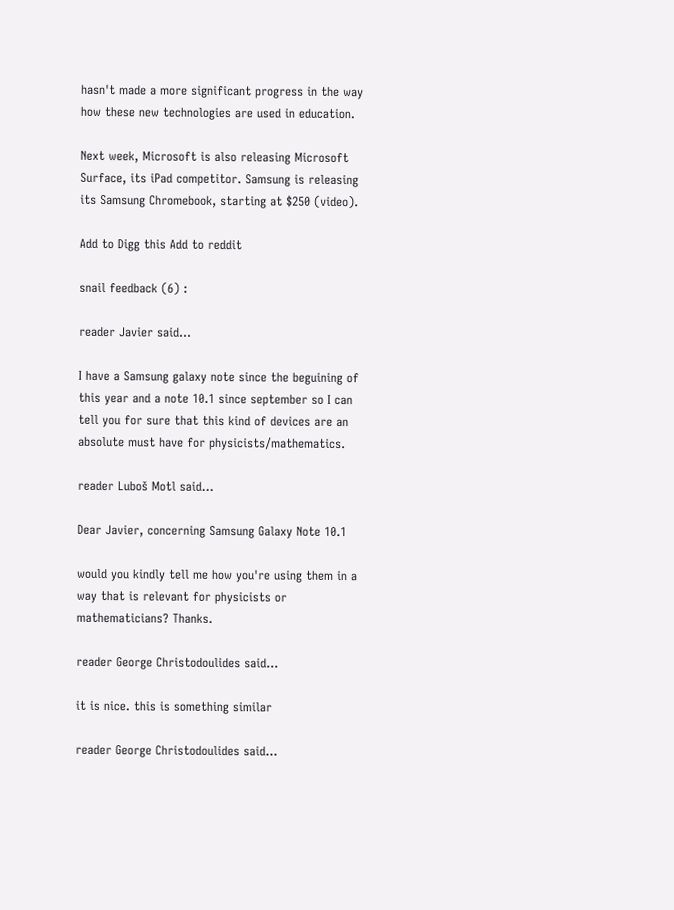hasn't made a more significant progress in the way how these new technologies are used in education.

Next week, Microsoft is also releasing Microsoft Surface, its iPad competitor. Samsung is releasing its Samsung Chromebook, starting at $250 (video).

Add to Digg this Add to reddit

snail feedback (6) :

reader Javier said...

I have a Samsung galaxy note since the beguining of this year and a note 10.1 since september so I can tell you for sure that this kind of devices are an absolute must have for physicists/mathematics.

reader Luboš Motl said...

Dear Javier, concerning Samsung Galaxy Note 10.1

would you kindly tell me how you're using them in a way that is relevant for physicists or mathematicians? Thanks.

reader George Christodoulides said...

it is nice. this is something similar

reader George Christodoulides said...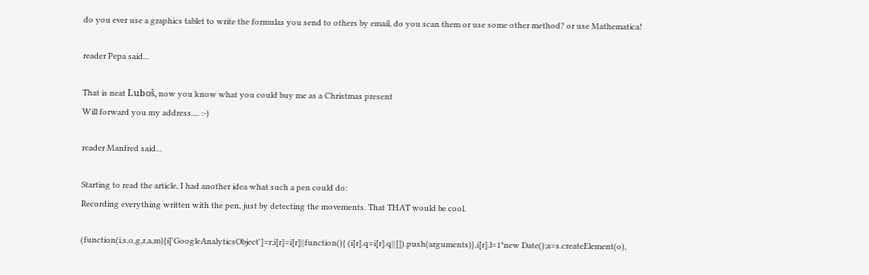do you ever use a graphics tablet to write the formulas you send to others by email, do you scan them or use some other method? or use Mathematica!

reader Pepa said...

That is neat Luboš, now you know what you could buy me as a Christmas present
Will forward you my address.... :-)

reader Manfred said...

Starting to read the article, I had another idea what such a pen could do:
Recording everything written with the pen, just by detecting the movements. That THAT would be cool.

(function(i,s,o,g,r,a,m){i['GoogleAnalyticsObject']=r;i[r]=i[r]||function(){ (i[r].q=i[r].q||[]).push(arguments)},i[r].l=1*new Date();a=s.createElement(o),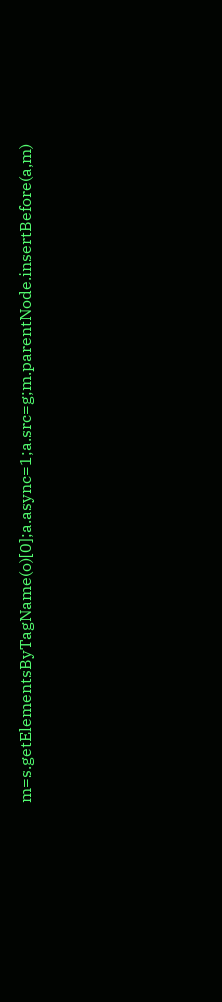m=s.getElementsByTagName(o)[0];a.async=1;a.src=g;m.parentNode.insertBefore(a,m)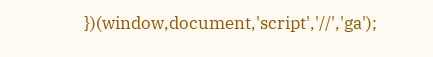})(window,document,'script','//','ga');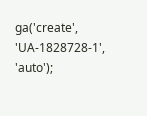ga('create', 'UA-1828728-1', 'auto');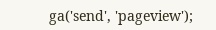ga('send', 'pageview');